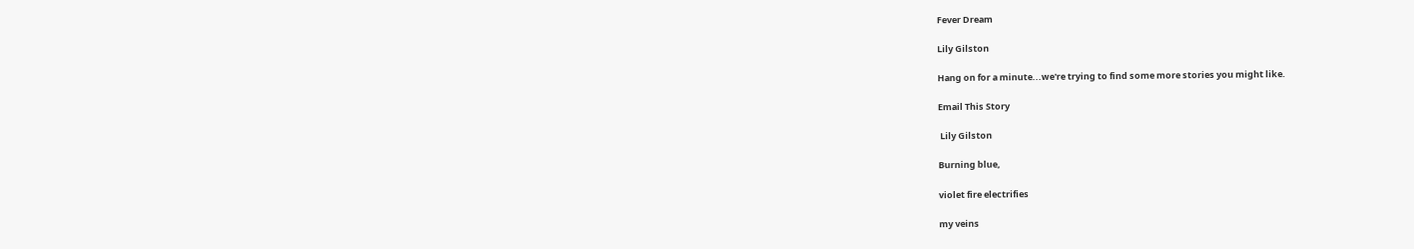Fever Dream

Lily Gilston

Hang on for a minute...we're trying to find some more stories you might like.

Email This Story

 Lily Gilston

Burning blue,

violet fire electrifies

my veins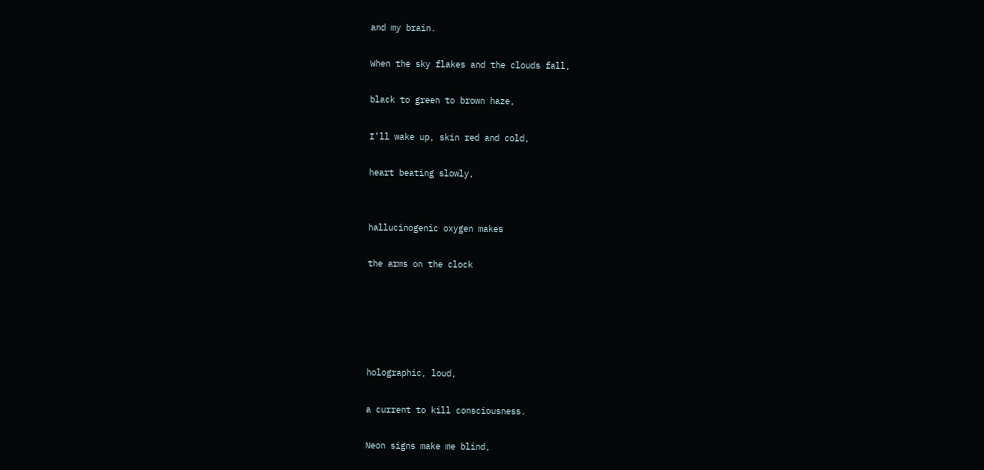and my brain.

When the sky flakes and the clouds fall,

black to green to brown haze,

I’ll wake up, skin red and cold,

heart beating slowly,


hallucinogenic oxygen makes

the arms on the clock





holographic, loud,

a current to kill consciousness.

Neon signs make me blind,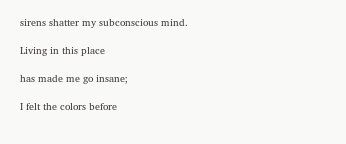sirens shatter my subconscious mind.

Living in this place

has made me go insane;

I felt the colors before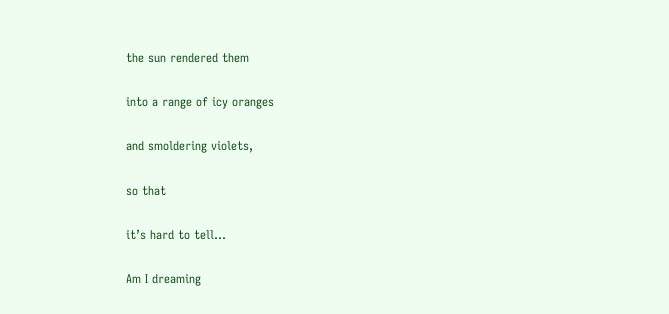the sun rendered them

into a range of icy oranges

and smoldering violets,

so that

it’s hard to tell…

Am I dreaming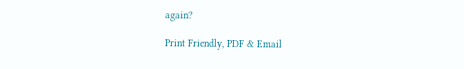again?

Print Friendly, PDF & Email